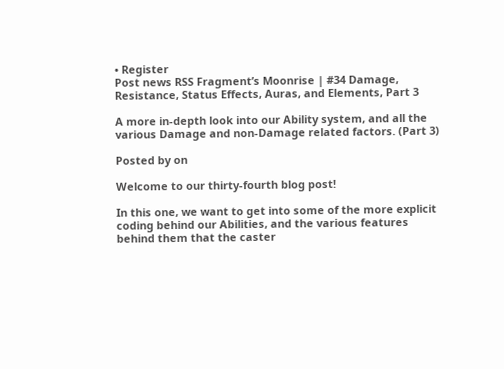• Register
Post news RSS Fragment’s Moonrise | #34 Damage, Resistance, Status Effects, Auras, and Elements, Part 3

A more in-depth look into our Ability system, and all the various Damage and non-Damage related factors. (Part 3)

Posted by on

Welcome to our thirty-fourth blog post!

In this one, we want to get into some of the more explicit coding behind our Abilities, and the various features behind them that the caster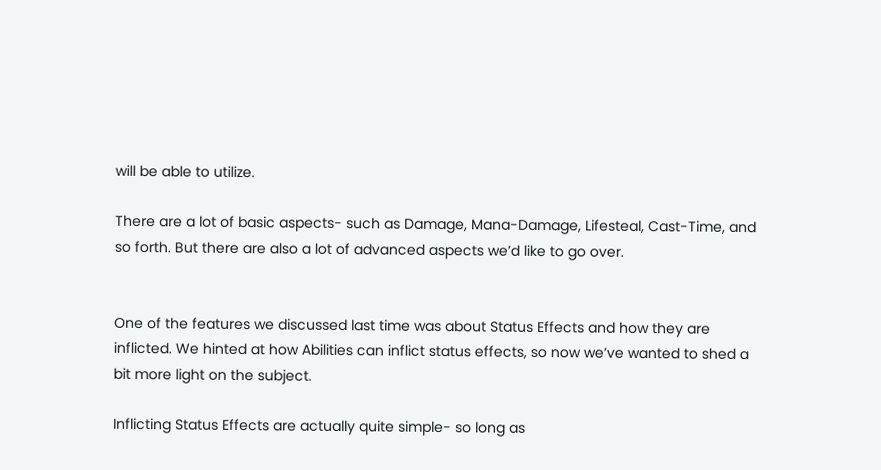will be able to utilize.

There are a lot of basic aspects- such as Damage, Mana-Damage, Lifesteal, Cast-Time, and so forth. But there are also a lot of advanced aspects we’d like to go over.


One of the features we discussed last time was about Status Effects and how they are inflicted. We hinted at how Abilities can inflict status effects, so now we’ve wanted to shed a bit more light on the subject.

Inflicting Status Effects are actually quite simple- so long as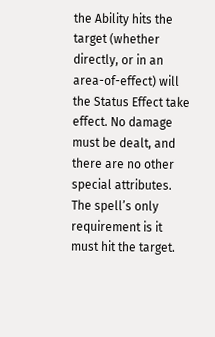the Ability hits the target (whether directly, or in an area-of-effect) will the Status Effect take effect. No damage must be dealt, and there are no other special attributes. The spell’s only requirement is it must hit the target.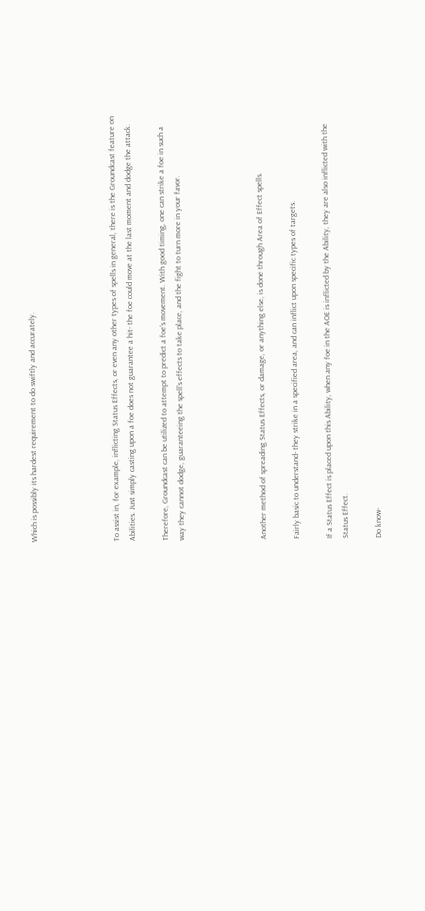Which is possibly its hardest requirement to do swiftly and accurately.




To assist in, for example, inflicting Status Effects, or even any other types of spells in general, there is the Groundcast feature on Abilities. Just simply casting upon a foe does not guarantee a hit- the foe could move at the last moment and dodge the attack.

Therefore, Groundcast can be utilized to attempt to predict a foe’s movement. With good timing, one can strike a foe in such a way they cannot dodge, guaranteeing the spell’s effects to take place, and the fight to turn more in your favor.




Another method of spreading Status Effects, or damage, or anything else, is done through Area of Effect spells.

Fairly basic to understand- they strike in a specified area, and can inflict upon specific types of targets.

If a Status Effect is placed upon this Ability, when any foe in the AOE is inflicted by the Ability, they are also inflicted with the Status Effect.

Do know-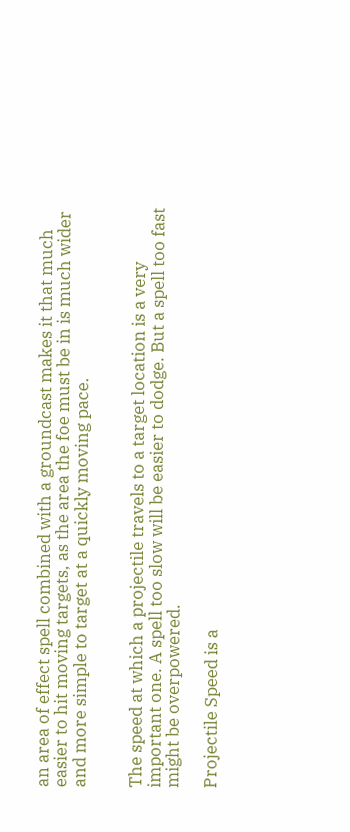an area of effect spell combined with a groundcast makes it that much easier to hit moving targets, as the area the foe must be in is much wider and more simple to target at a quickly moving pace.


The speed at which a projectile travels to a target location is a very important one. A spell too slow will be easier to dodge. But a spell too fast might be overpowered.

Projectile Speed is a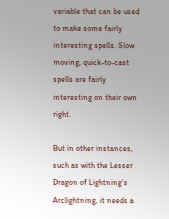variable that can be used to make some fairly interesting spells. Slow moving, quick-to-cast spells are fairly interesting on their own right.

But in other instances, such as with the Lesser Dragon of Lightning’s Arclightning, it needs a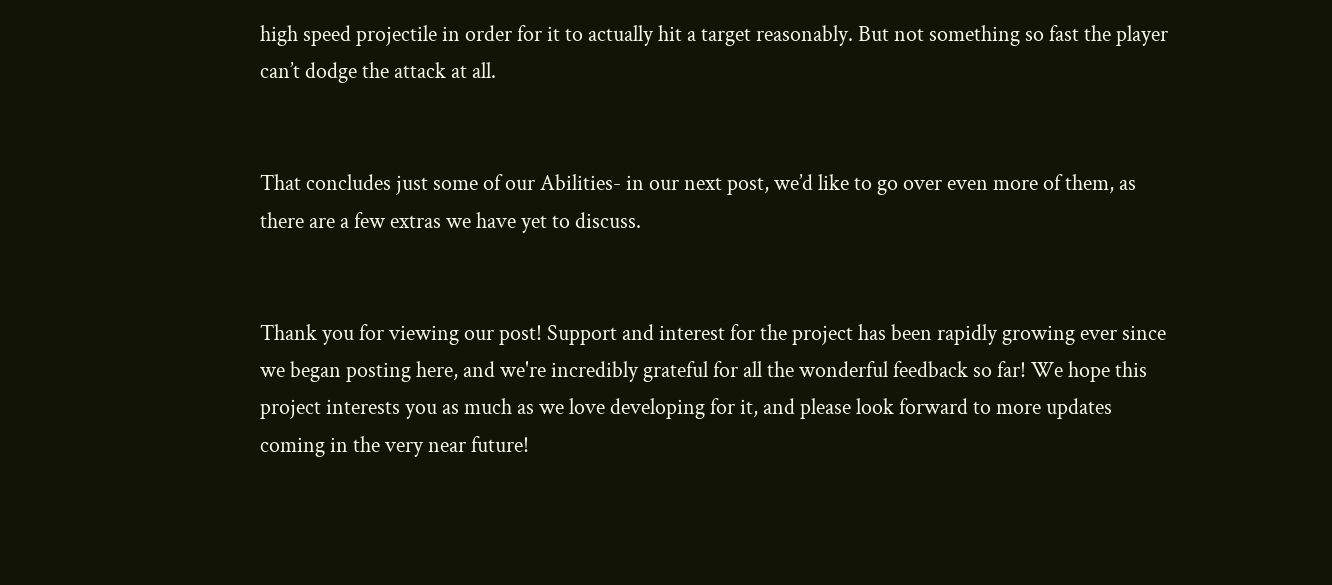high speed projectile in order for it to actually hit a target reasonably. But not something so fast the player can’t dodge the attack at all.


That concludes just some of our Abilities- in our next post, we’d like to go over even more of them, as there are a few extras we have yet to discuss.


Thank you for viewing our post! Support and interest for the project has been rapidly growing ever since we began posting here, and we're incredibly grateful for all the wonderful feedback so far! We hope this project interests you as much as we love developing for it, and please look forward to more updates coming in the very near future!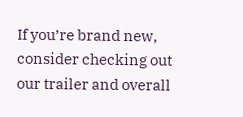If you’re brand new, consider checking out our trailer and overall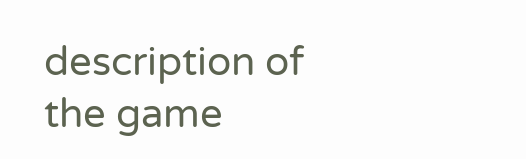description of the game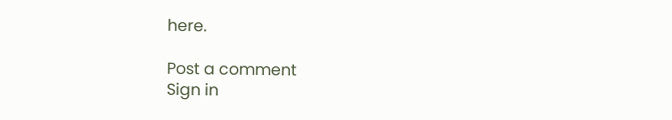here.

Post a comment
Sign in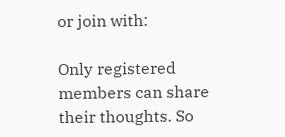or join with:

Only registered members can share their thoughts. So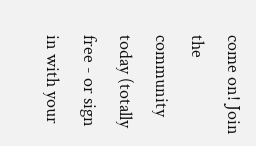come on! Join the community today (totally free - or sign in with your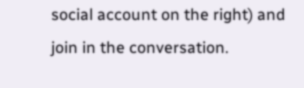social account on the right) and join in the conversation.